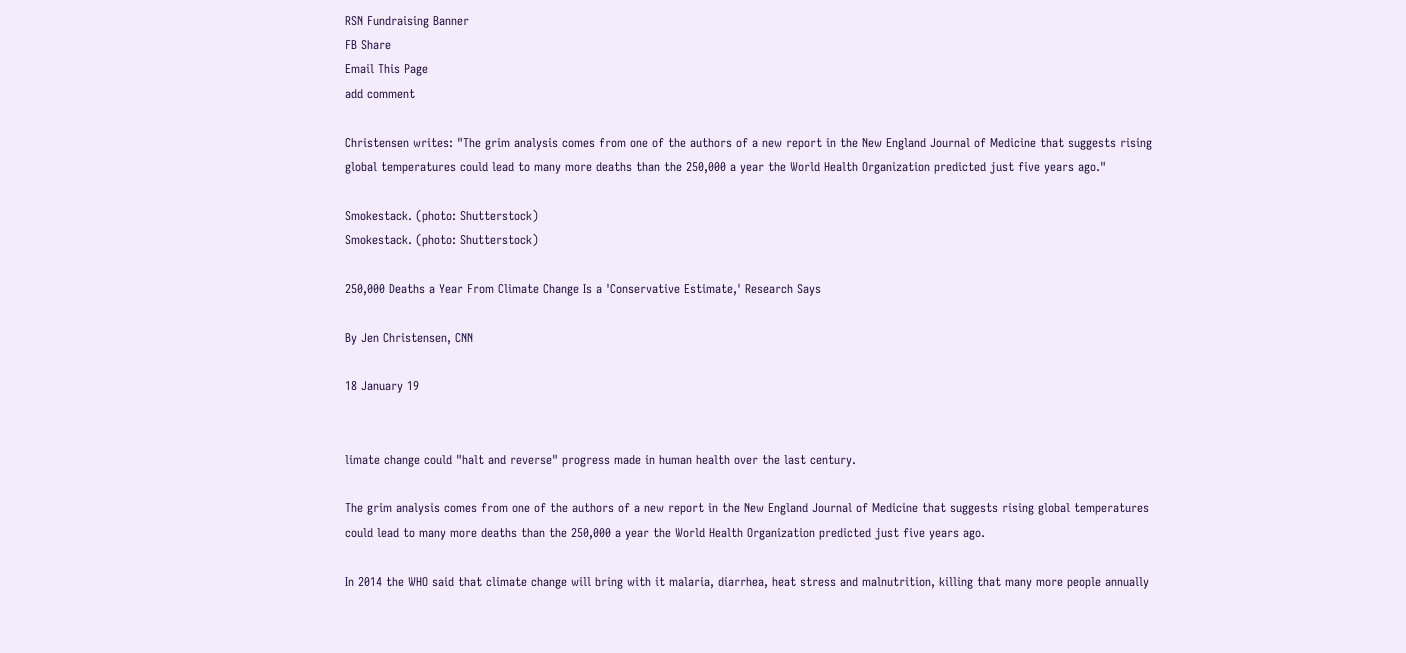RSN Fundraising Banner
FB Share
Email This Page
add comment

Christensen writes: "The grim analysis comes from one of the authors of a new report in the New England Journal of Medicine that suggests rising global temperatures could lead to many more deaths than the 250,000 a year the World Health Organization predicted just five years ago."

Smokestack. (photo: Shutterstock)
Smokestack. (photo: Shutterstock)

250,000 Deaths a Year From Climate Change Is a 'Conservative Estimate,' Research Says

By Jen Christensen, CNN

18 January 19


limate change could "halt and reverse" progress made in human health over the last century.

The grim analysis comes from one of the authors of a new report in the New England Journal of Medicine that suggests rising global temperatures could lead to many more deaths than the 250,000 a year the World Health Organization predicted just five years ago.

In 2014 the WHO said that climate change will bring with it malaria, diarrhea, heat stress and malnutrition, killing that many more people annually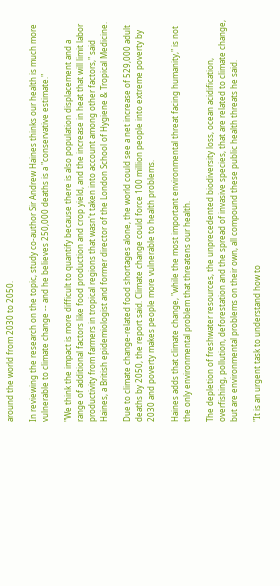around the world from 2030 to 2050.

In reviewing the research on the topic, study co-author Sir Andrew Haines thinks our health is much more vulnerable to climate change -- and he believes 250,000 deaths is a "conservative estimate."

"We think the impact is more difficult to quantify because there is also population displacement and a range of additional factors like food production and crop yield, and the increase in heat that will limit labor productivity from farmers in tropical regions that wasn't taken into account among other factors," said Haines, a British epidemiologist and former director of the London School of Hygiene & Tropical Medicine.

Due to climate change-related food shortages alone, the world could see a net increase of 529,000 adult deaths by 2050, the report said. Climate change could force 100 million people into extreme poverty by 2030 and poverty makes people more vulnerable to health problems.

Haines adds that climate change, "while the most important environmental threat facing humanity," is not the only environmental problem that threatens our health.

The depletion of freshwater resources, the unprecedented biodiversity loss, ocean acidification, overfishing, pollution, deforestation and the spread of invasive species, that are related to climate change, but are environmental problems on their own, all compound these public health threats he said.

"It is an urgent task to understand how to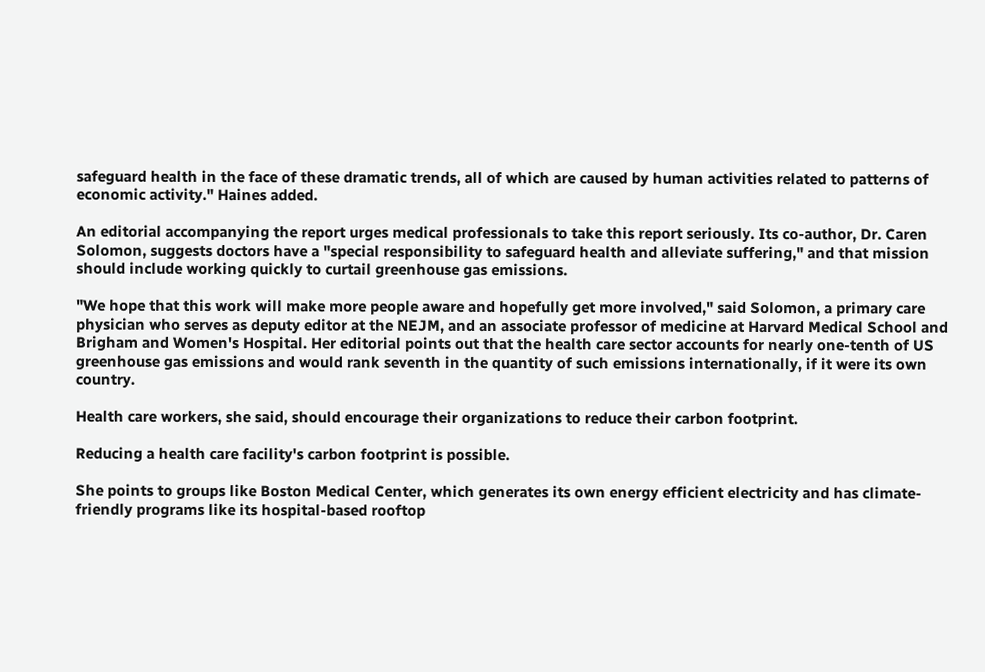safeguard health in the face of these dramatic trends, all of which are caused by human activities related to patterns of economic activity." Haines added.

An editorial accompanying the report urges medical professionals to take this report seriously. Its co-author, Dr. Caren Solomon, suggests doctors have a "special responsibility to safeguard health and alleviate suffering," and that mission should include working quickly to curtail greenhouse gas emissions.

"We hope that this work will make more people aware and hopefully get more involved," said Solomon, a primary care physician who serves as deputy editor at the NEJM, and an associate professor of medicine at Harvard Medical School and Brigham and Women's Hospital. Her editorial points out that the health care sector accounts for nearly one-tenth of US greenhouse gas emissions and would rank seventh in the quantity of such emissions internationally, if it were its own country.

Health care workers, she said, should encourage their organizations to reduce their carbon footprint.

Reducing a health care facility's carbon footprint is possible.

She points to groups like Boston Medical Center, which generates its own energy efficient electricity and has climate-friendly programs like its hospital-based rooftop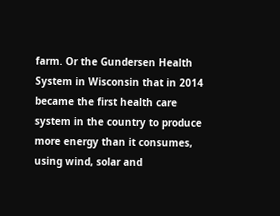farm. Or the Gundersen Health System in Wisconsin that in 2014 became the first health care system in the country to produce more energy than it consumes, using wind, solar and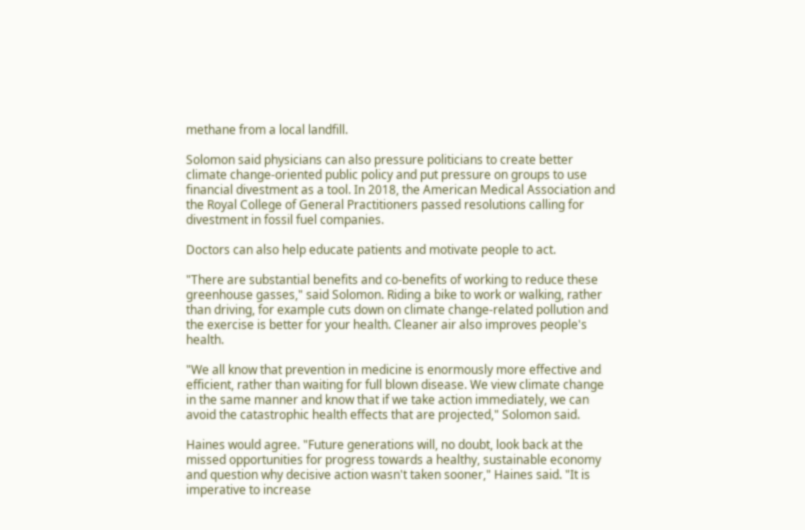methane from a local landfill.

Solomon said physicians can also pressure politicians to create better climate change-oriented public policy and put pressure on groups to use financial divestment as a tool. In 2018, the American Medical Association and the Royal College of General Practitioners passed resolutions calling for divestment in fossil fuel companies.

Doctors can also help educate patients and motivate people to act.

"There are substantial benefits and co-benefits of working to reduce these greenhouse gasses," said Solomon. Riding a bike to work or walking, rather than driving, for example cuts down on climate change-related pollution and the exercise is better for your health. Cleaner air also improves people's health.

"We all know that prevention in medicine is enormously more effective and efficient, rather than waiting for full blown disease. We view climate change in the same manner and know that if we take action immediately, we can avoid the catastrophic health effects that are projected," Solomon said.

Haines would agree. "Future generations will, no doubt, look back at the missed opportunities for progress towards a healthy, sustainable economy and question why decisive action wasn't taken sooner," Haines said. "It is imperative to increase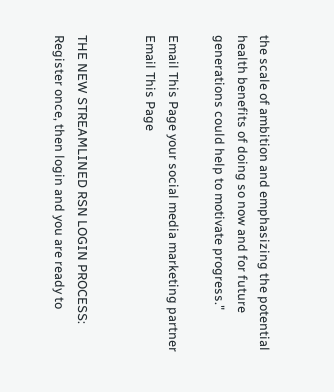the scale of ambition and emphasizing the potential health benefits of doing so now and for future generations could help to motivate progress."

Email This Page your social media marketing partner
Email This Page


THE NEW STREAMLINED RSN LOGIN PROCESS: Register once, then login and you are ready to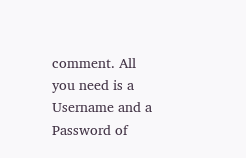comment. All you need is a Username and a Password of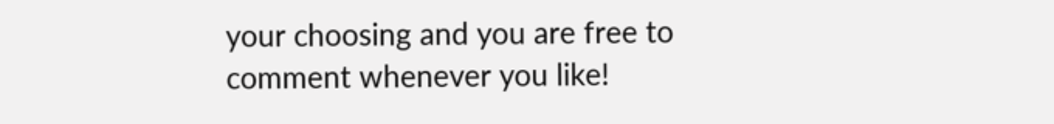your choosing and you are free to comment whenever you like!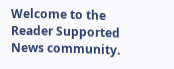Welcome to the Reader Supported News community.